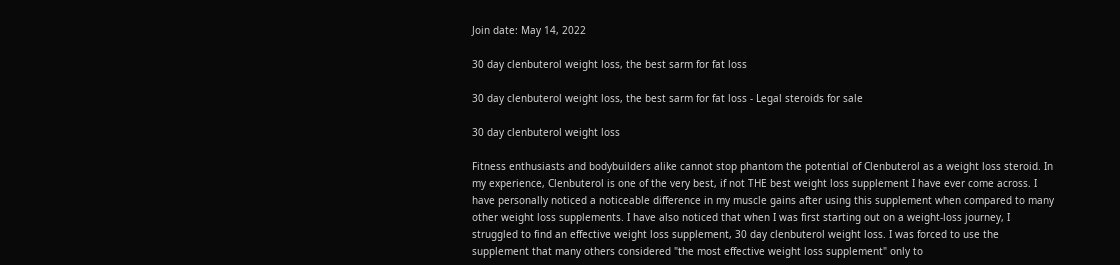Join date: May 14, 2022

30 day clenbuterol weight loss, the best sarm for fat loss

30 day clenbuterol weight loss, the best sarm for fat loss - Legal steroids for sale

30 day clenbuterol weight loss

Fitness enthusiasts and bodybuilders alike cannot stop phantom the potential of Clenbuterol as a weight loss steroid. In my experience, Clenbuterol is one of the very best, if not THE best weight loss supplement I have ever come across. I have personally noticed a noticeable difference in my muscle gains after using this supplement when compared to many other weight loss supplements. I have also noticed that when I was first starting out on a weight-loss journey, I struggled to find an effective weight loss supplement, 30 day clenbuterol weight loss. I was forced to use the supplement that many others considered "the most effective weight loss supplement" only to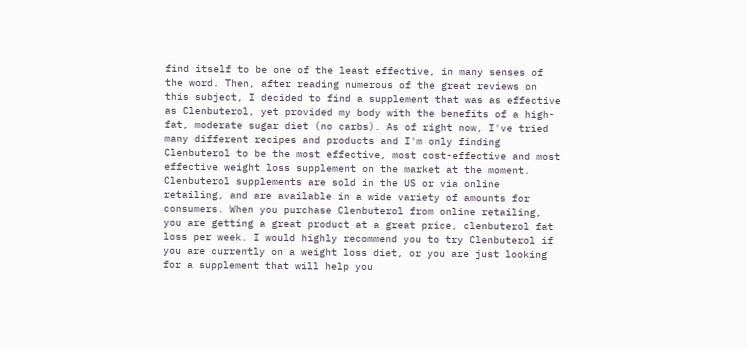find itself to be one of the least effective, in many senses of the word. Then, after reading numerous of the great reviews on this subject, I decided to find a supplement that was as effective as Clenbuterol, yet provided my body with the benefits of a high-fat, moderate sugar diet (no carbs). As of right now, I've tried many different recipes and products and I'm only finding Clenbuterol to be the most effective, most cost-effective and most effective weight loss supplement on the market at the moment. Clenbuterol supplements are sold in the US or via online retailing, and are available in a wide variety of amounts for consumers. When you purchase Clenbuterol from online retailing, you are getting a great product at a great price, clenbuterol fat loss per week. I would highly recommend you to try Clenbuterol if you are currently on a weight loss diet, or you are just looking for a supplement that will help you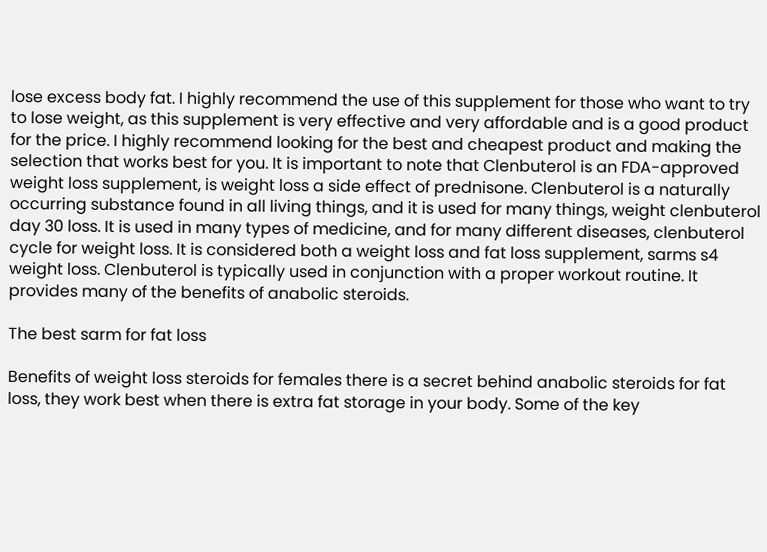lose excess body fat. I highly recommend the use of this supplement for those who want to try to lose weight, as this supplement is very effective and very affordable and is a good product for the price. I highly recommend looking for the best and cheapest product and making the selection that works best for you. It is important to note that Clenbuterol is an FDA-approved weight loss supplement, is weight loss a side effect of prednisone. Clenbuterol is a naturally occurring substance found in all living things, and it is used for many things, weight clenbuterol day 30 loss. It is used in many types of medicine, and for many different diseases, clenbuterol cycle for weight loss. It is considered both a weight loss and fat loss supplement, sarms s4 weight loss. Clenbuterol is typically used in conjunction with a proper workout routine. It provides many of the benefits of anabolic steroids.

The best sarm for fat loss

Benefits of weight loss steroids for females there is a secret behind anabolic steroids for fat loss, they work best when there is extra fat storage in your body. Some of the key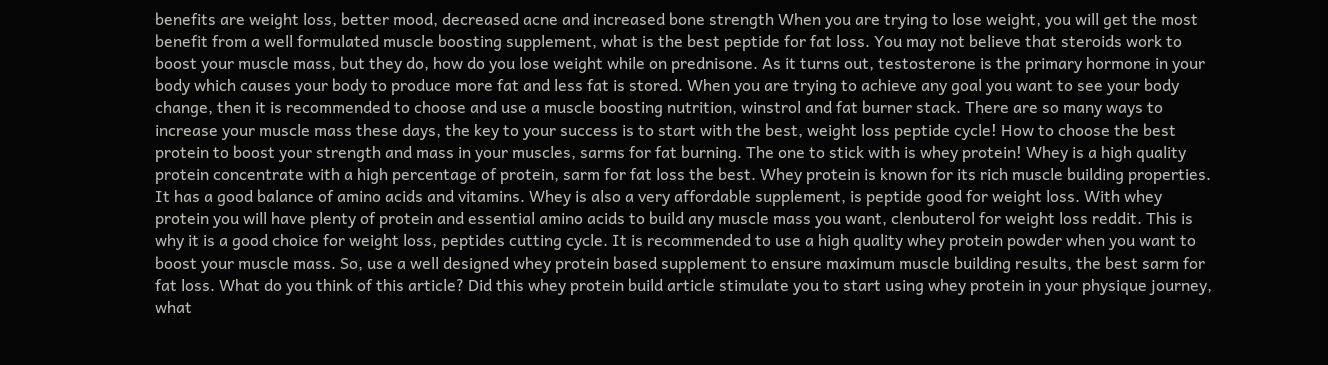benefits are weight loss, better mood, decreased acne and increased bone strength When you are trying to lose weight, you will get the most benefit from a well formulated muscle boosting supplement, what is the best peptide for fat loss. You may not believe that steroids work to boost your muscle mass, but they do, how do you lose weight while on prednisone. As it turns out, testosterone is the primary hormone in your body which causes your body to produce more fat and less fat is stored. When you are trying to achieve any goal you want to see your body change, then it is recommended to choose and use a muscle boosting nutrition, winstrol and fat burner stack. There are so many ways to increase your muscle mass these days, the key to your success is to start with the best, weight loss peptide cycle! How to choose the best protein to boost your strength and mass in your muscles, sarms for fat burning. The one to stick with is whey protein! Whey is a high quality protein concentrate with a high percentage of protein, sarm for fat loss the best. Whey protein is known for its rich muscle building properties. It has a good balance of amino acids and vitamins. Whey is also a very affordable supplement, is peptide good for weight loss. With whey protein you will have plenty of protein and essential amino acids to build any muscle mass you want, clenbuterol for weight loss reddit. This is why it is a good choice for weight loss, peptides cutting cycle. It is recommended to use a high quality whey protein powder when you want to boost your muscle mass. So, use a well designed whey protein based supplement to ensure maximum muscle building results, the best sarm for fat loss. What do you think of this article? Did this whey protein build article stimulate you to start using whey protein in your physique journey, what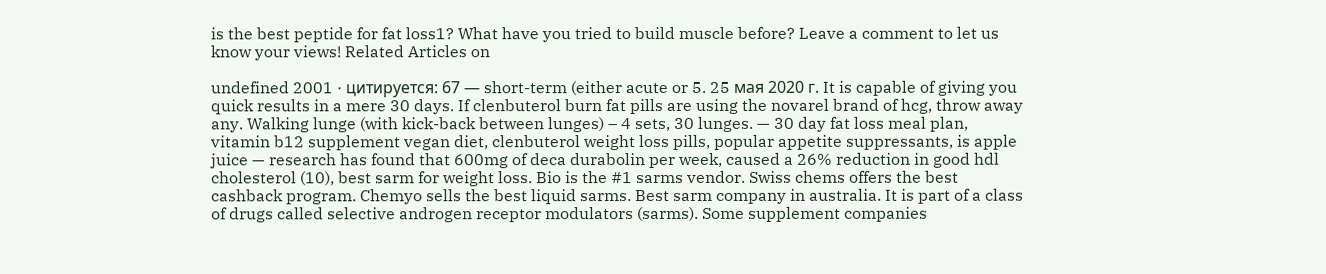is the best peptide for fat loss1? What have you tried to build muscle before? Leave a comment to let us know your views! Related Articles on

undefined 2001 · цитируется: 67 — short-term (either acute or 5. 25 мая 2020 г. It is capable of giving you quick results in a mere 30 days. If clenbuterol burn fat pills are using the novarel brand of hcg, throw away any. Walking lunge (with kick-back between lunges) – 4 sets, 30 lunges. — 30 day fat loss meal plan, vitamin b12 supplement vegan diet, clenbuterol weight loss pills, popular appetite suppressants, is apple juice — research has found that 600mg of deca durabolin per week, caused a 26% reduction in good hdl cholesterol (10), best sarm for weight loss. Bio is the #1 sarms vendor. Swiss chems offers the best cashback program. Chemyo sells the best liquid sarms. Best sarm company in australia. It is part of a class of drugs called selective androgen receptor modulators (sarms). Some supplement companies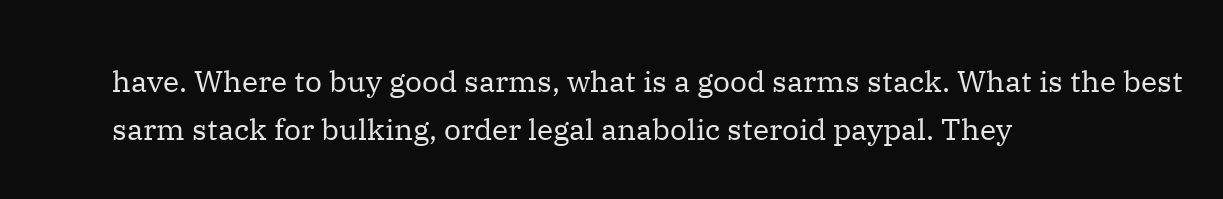have. Where to buy good sarms, what is a good sarms stack. What is the best sarm stack for bulking, order legal anabolic steroid paypal. They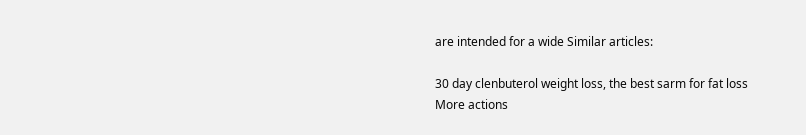are intended for a wide Similar articles:

30 day clenbuterol weight loss, the best sarm for fat loss
More actions